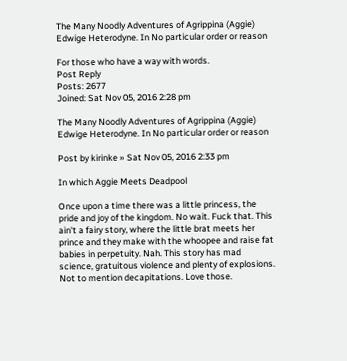The Many Noodly Adventures of Agrippina (Aggie) Edwige Heterodyne. In No particular order or reason

For those who have a way with words.
Post Reply
Posts: 2677
Joined: Sat Nov 05, 2016 2:28 pm

The Many Noodly Adventures of Agrippina (Aggie) Edwige Heterodyne. In No particular order or reason

Post by kirinke » Sat Nov 05, 2016 2:33 pm

In which Aggie Meets Deadpool

Once upon a time there was a little princess, the pride and joy of the kingdom. No wait. Fuck that. This ain't a fairy story, where the little brat meets her prince and they make with the whoopee and raise fat babies in perpetuity. Nah. This story has mad science, gratuitous violence and plenty of explosions. Not to mention decapitations. Love those.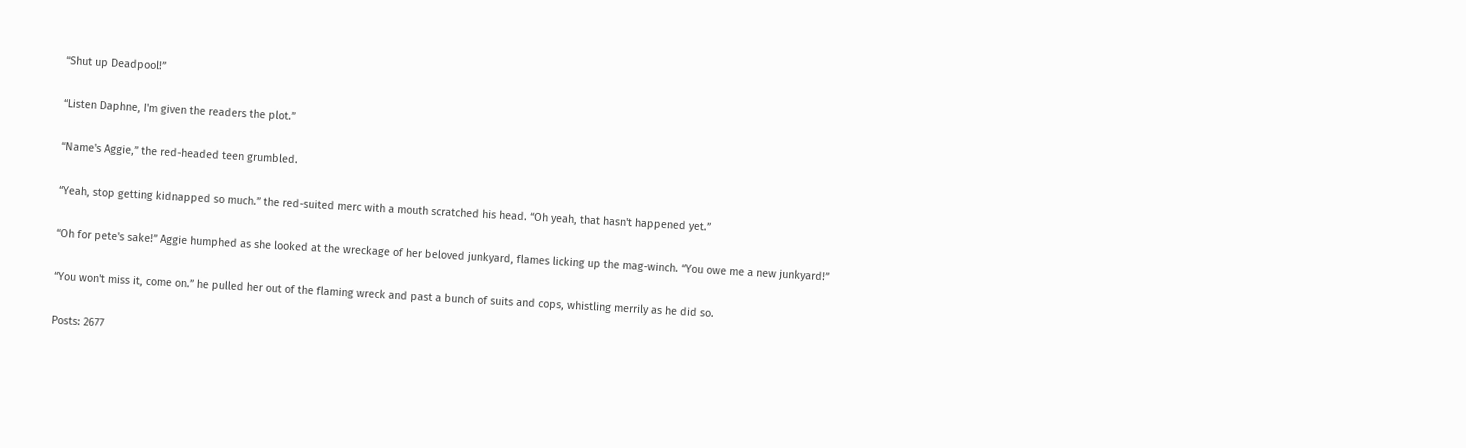“Shut up Deadpool!”

“Listen Daphne, I'm given the readers the plot.”

“Name's Aggie,” the red-headed teen grumbled.

“Yeah, stop getting kidnapped so much.” the red-suited merc with a mouth scratched his head. “Oh yeah, that hasn't happened yet.”

“Oh for pete's sake!” Aggie humphed as she looked at the wreckage of her beloved junkyard, flames licking up the mag-winch. “You owe me a new junkyard!”

“You won't miss it, come on.” he pulled her out of the flaming wreck and past a bunch of suits and cops, whistling merrily as he did so.

Posts: 2677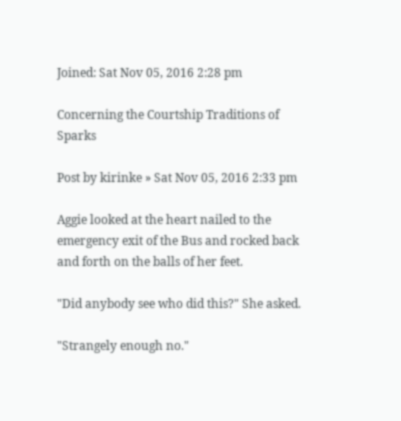Joined: Sat Nov 05, 2016 2:28 pm

Concerning the Courtship Traditions of Sparks

Post by kirinke » Sat Nov 05, 2016 2:33 pm

Aggie looked at the heart nailed to the emergency exit of the Bus and rocked back and forth on the balls of her feet.

"Did anybody see who did this?" She asked.

"Strangely enough no."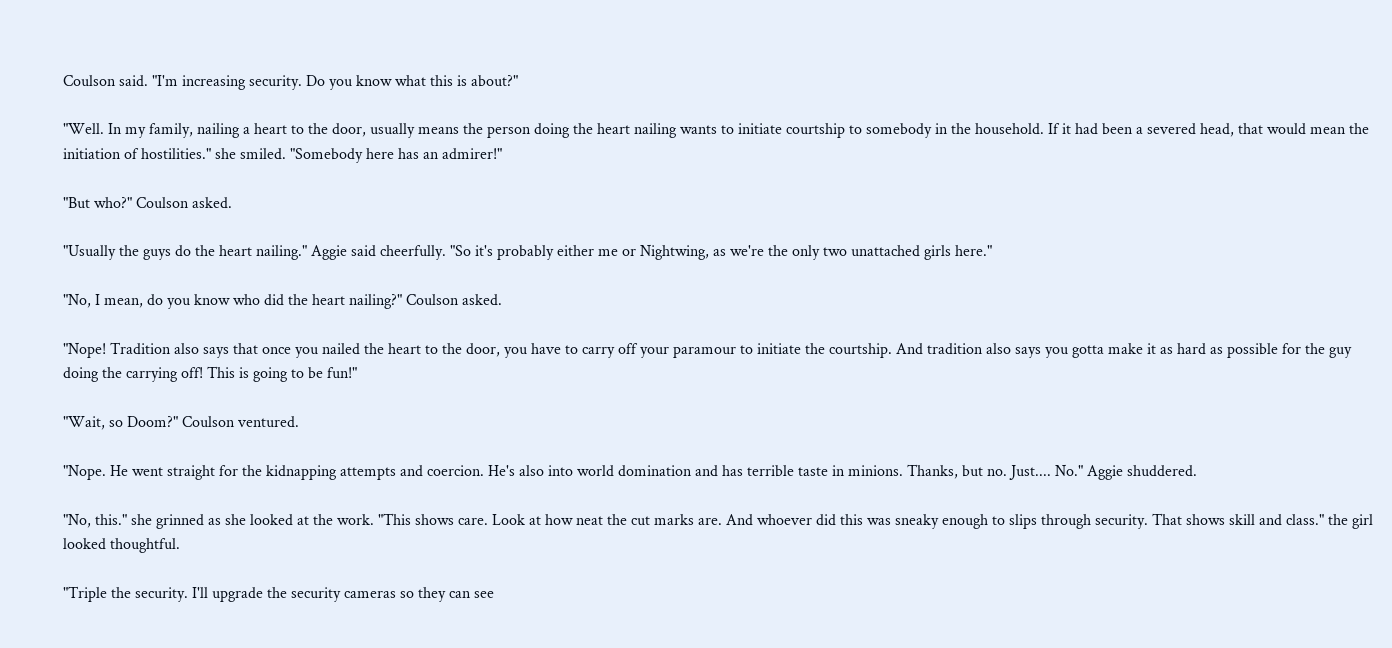Coulson said. "I'm increasing security. Do you know what this is about?"

"Well. In my family, nailing a heart to the door, usually means the person doing the heart nailing wants to initiate courtship to somebody in the household. If it had been a severed head, that would mean the initiation of hostilities." she smiled. "Somebody here has an admirer!"

"But who?" Coulson asked.

"Usually the guys do the heart nailing." Aggie said cheerfully. "So it's probably either me or Nightwing, as we're the only two unattached girls here."

"No, I mean, do you know who did the heart nailing?" Coulson asked.

"Nope! Tradition also says that once you nailed the heart to the door, you have to carry off your paramour to initiate the courtship. And tradition also says you gotta make it as hard as possible for the guy doing the carrying off! This is going to be fun!"

"Wait, so Doom?" Coulson ventured.

"Nope. He went straight for the kidnapping attempts and coercion. He's also into world domination and has terrible taste in minions. Thanks, but no. Just.... No." Aggie shuddered.

"No, this." she grinned as she looked at the work. "This shows care. Look at how neat the cut marks are. And whoever did this was sneaky enough to slips through security. That shows skill and class." the girl looked thoughtful.

"Triple the security. I'll upgrade the security cameras so they can see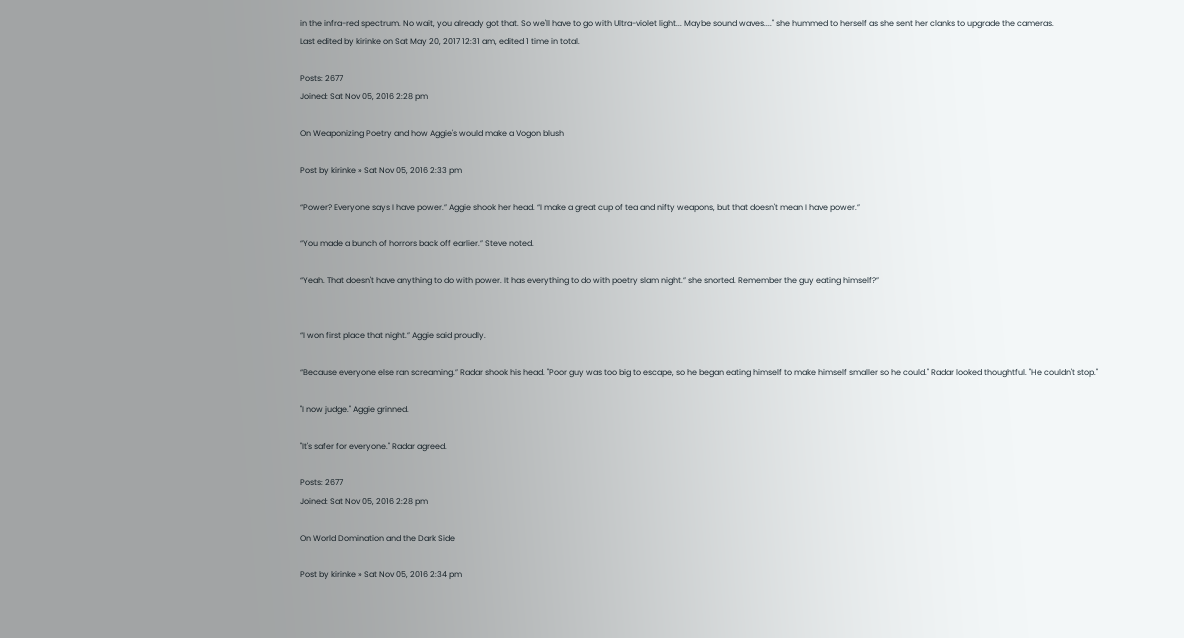in the infra-red spectrum. No wait, you already got that. So we'll have to go with Ultra-violet light... Maybe sound waves...." she hummed to herself as she sent her clanks to upgrade the cameras.
Last edited by kirinke on Sat May 20, 2017 12:31 am, edited 1 time in total.

Posts: 2677
Joined: Sat Nov 05, 2016 2:28 pm

On Weaponizing Poetry and how Aggie's would make a Vogon blush

Post by kirinke » Sat Nov 05, 2016 2:33 pm

“Power? Everyone says I have power.” Aggie shook her head. “I make a great cup of tea and nifty weapons, but that doesn't mean I have power.”

“You made a bunch of horrors back off earlier.” Steve noted.

“Yeah. That doesn't have anything to do with power. It has everything to do with poetry slam night.” she snorted. Remember the guy eating himself?”


“I won first place that night.” Aggie said proudly.

“Because everyone else ran screaming.” Radar shook his head. "Poor guy was too big to escape, so he began eating himself to make himself smaller so he could." Radar looked thoughtful. "He couldn't stop."

"I now judge." Aggie grinned.

"It's safer for everyone." Radar agreed.

Posts: 2677
Joined: Sat Nov 05, 2016 2:28 pm

On World Domination and the Dark Side

Post by kirinke » Sat Nov 05, 2016 2:34 pm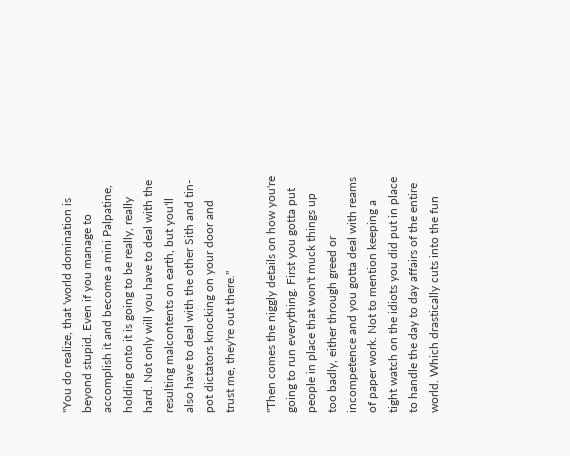"You do realize, that 'world domination is beyond stupid. Even if you manage to accomplish it and become a mini Palpatine, holding onto it is going to be really, really hard. Not only will you have to deal with the resulting malcontents on earth, but you'll also have to deal with the other Sith and tin-pot dictators knocking on your door and trust me, they're out there."

"Then comes the niggly details on how you're going to run everything. First you gotta put people in place that won't muck things up too badly, either through greed or incompetence and you gotta deal with reams of paper work. Not to mention keeping a tight watch on the idiots you did put in place to handle the day to day affairs of the entire world. Which drastically cuts into the fun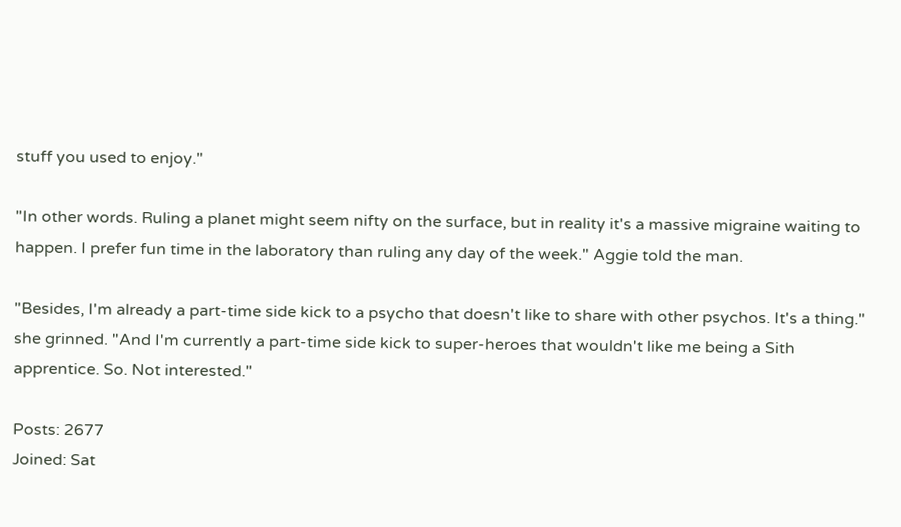stuff you used to enjoy."

"In other words. Ruling a planet might seem nifty on the surface, but in reality it's a massive migraine waiting to happen. I prefer fun time in the laboratory than ruling any day of the week." Aggie told the man.

"Besides, I'm already a part-time side kick to a psycho that doesn't like to share with other psychos. It's a thing." she grinned. "And I'm currently a part-time side kick to super-heroes that wouldn't like me being a Sith apprentice. So. Not interested."

Posts: 2677
Joined: Sat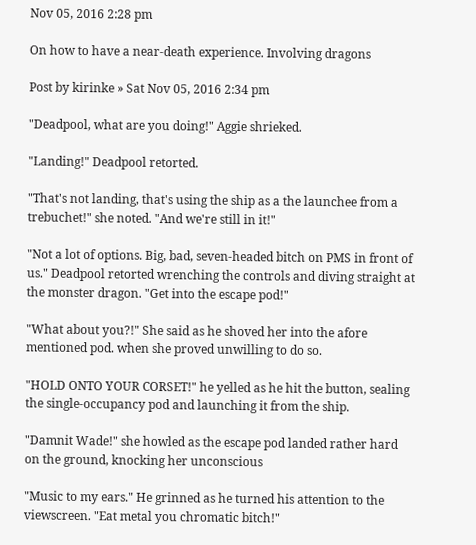Nov 05, 2016 2:28 pm

On how to have a near-death experience. Involving dragons

Post by kirinke » Sat Nov 05, 2016 2:34 pm

"Deadpool, what are you doing!" Aggie shrieked.

"Landing!" Deadpool retorted.

"That's not landing, that's using the ship as a the launchee from a trebuchet!" she noted. "And we're still in it!"

"Not a lot of options. Big, bad, seven-headed bitch on PMS in front of us." Deadpool retorted wrenching the controls and diving straight at the monster dragon. "Get into the escape pod!"

"What about you?!" She said as he shoved her into the afore mentioned pod. when she proved unwilling to do so.

"HOLD ONTO YOUR CORSET!" he yelled as he hit the button, sealing the single-occupancy pod and launching it from the ship.

"Damnit Wade!" she howled as the escape pod landed rather hard on the ground, knocking her unconscious

"Music to my ears." He grinned as he turned his attention to the viewscreen. "Eat metal you chromatic bitch!"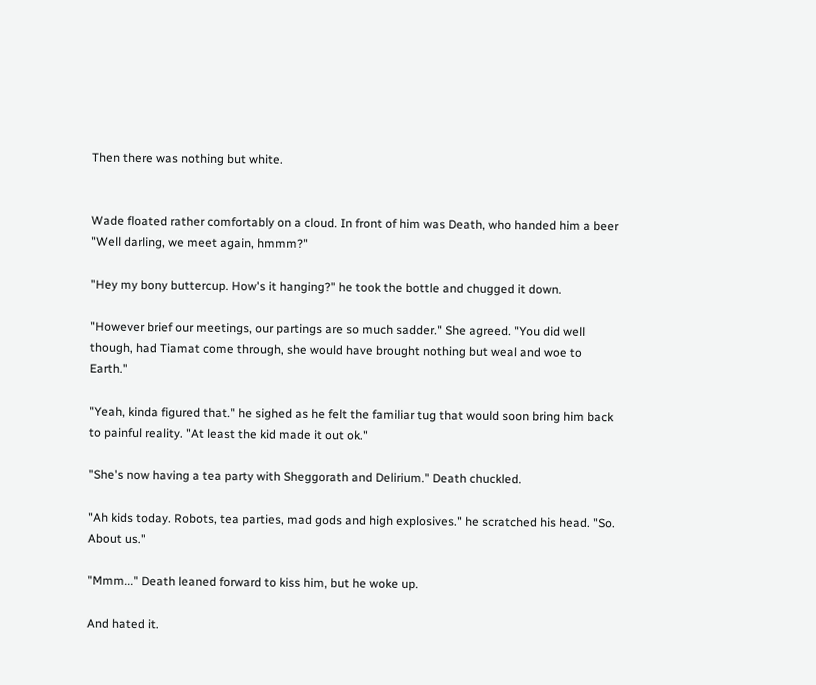Then there was nothing but white.


Wade floated rather comfortably on a cloud. In front of him was Death, who handed him a beer "Well darling, we meet again, hmmm?"

"Hey my bony buttercup. How's it hanging?" he took the bottle and chugged it down.

"However brief our meetings, our partings are so much sadder." She agreed. "You did well though, had Tiamat come through, she would have brought nothing but weal and woe to Earth."

"Yeah, kinda figured that." he sighed as he felt the familiar tug that would soon bring him back to painful reality. "At least the kid made it out ok."

"She's now having a tea party with Sheggorath and Delirium." Death chuckled.

"Ah kids today. Robots, tea parties, mad gods and high explosives." he scratched his head. "So. About us."

"Mmm..." Death leaned forward to kiss him, but he woke up.

And hated it.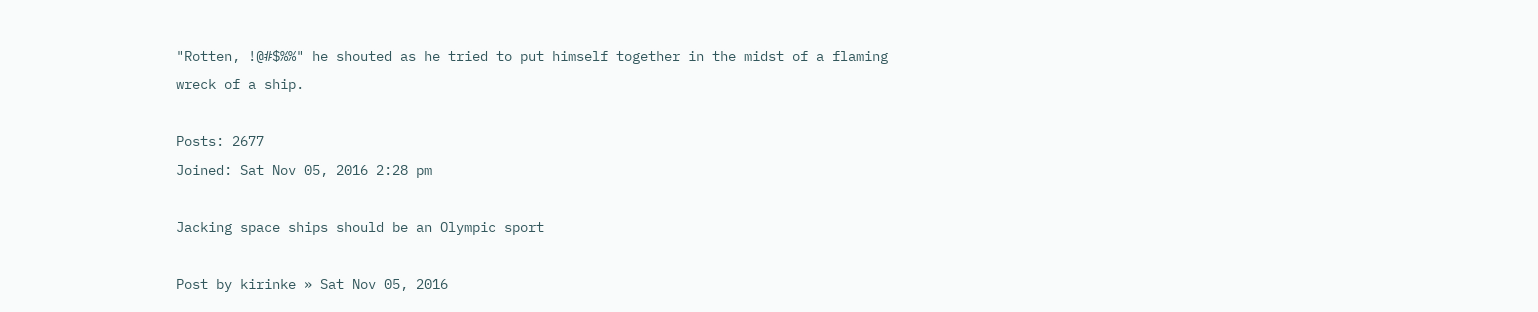"Rotten, !@#$%%" he shouted as he tried to put himself together in the midst of a flaming wreck of a ship.

Posts: 2677
Joined: Sat Nov 05, 2016 2:28 pm

Jacking space ships should be an Olympic sport

Post by kirinke » Sat Nov 05, 2016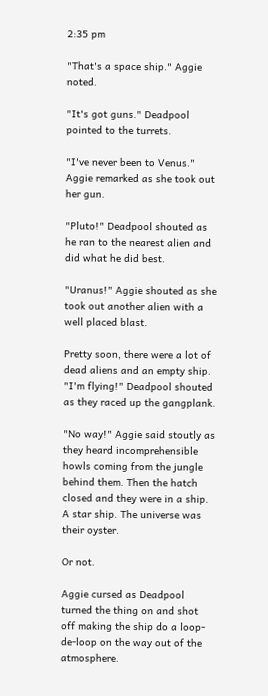2:35 pm

"That's a space ship." Aggie noted.

"It's got guns." Deadpool pointed to the turrets.

"I've never been to Venus." Aggie remarked as she took out her gun.

"Pluto!" Deadpool shouted as he ran to the nearest alien and did what he did best.

"Uranus!" Aggie shouted as she took out another alien with a well placed blast.

Pretty soon, there were a lot of dead aliens and an empty ship. "I'm flying!" Deadpool shouted as they raced up the gangplank.

"No way!" Aggie said stoutly as they heard incomprehensible howls coming from the jungle behind them. Then the hatch closed and they were in a ship. A star ship. The universe was their oyster.

Or not.

Aggie cursed as Deadpool turned the thing on and shot off making the ship do a loop-de-loop on the way out of the atmosphere.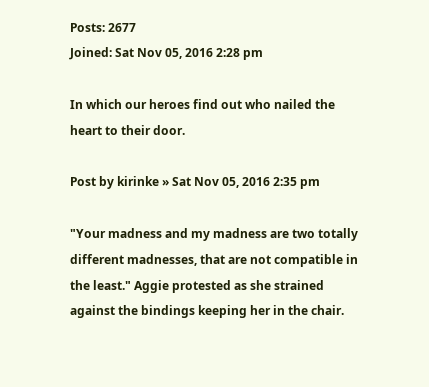Posts: 2677
Joined: Sat Nov 05, 2016 2:28 pm

In which our heroes find out who nailed the heart to their door.

Post by kirinke » Sat Nov 05, 2016 2:35 pm

"Your madness and my madness are two totally different madnesses, that are not compatible in the least." Aggie protested as she strained against the bindings keeping her in the chair.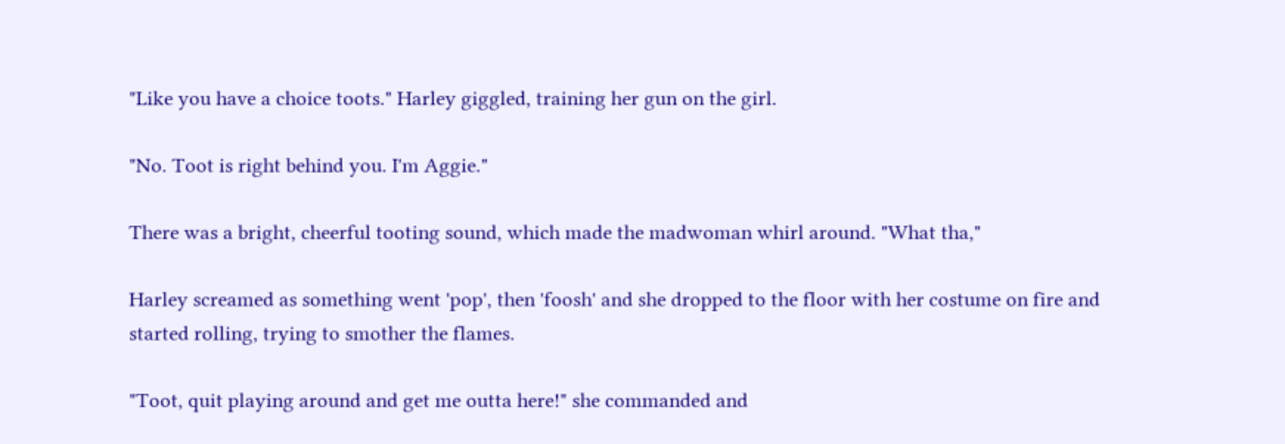"Like you have a choice toots." Harley giggled, training her gun on the girl.

"No. Toot is right behind you. I'm Aggie."

There was a bright, cheerful tooting sound, which made the madwoman whirl around. "What tha,"

Harley screamed as something went 'pop', then 'foosh' and she dropped to the floor with her costume on fire and started rolling, trying to smother the flames.

"Toot, quit playing around and get me outta here!" she commanded and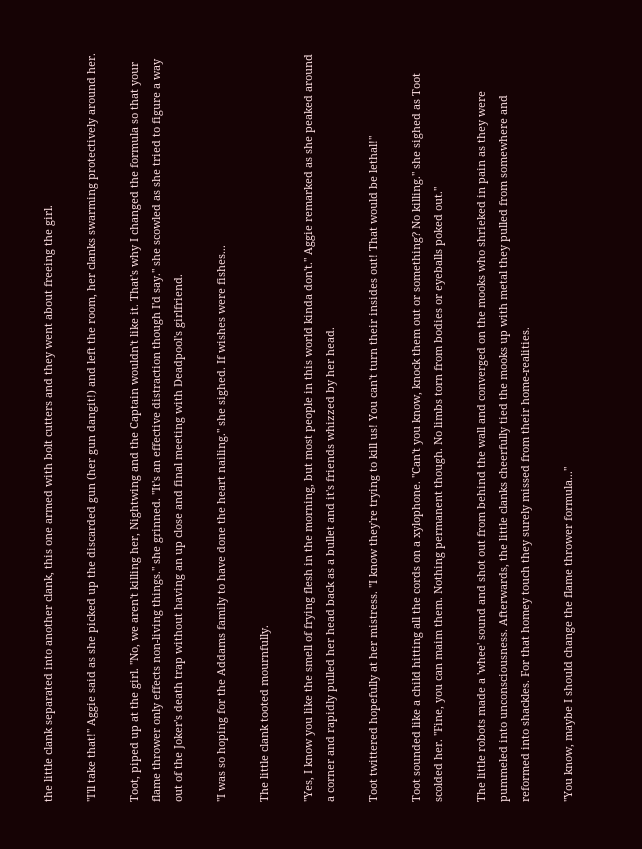the little clank separated into another clank, this one armed with bolt cutters and they went about freeing the girl.

"I'll take that!" Aggie said as she picked up the discarded gun (her gun dangit!) and left the room, her clanks swarming protectively around her.

Toot, piped up at the girl. "No, we aren't killing her, Nightwing and the Captain wouldn't like it. That's why I changed the formula so that your flame thrower only effects non-living things." she grinned. "It's an effective distraction though I'd say." she scowled as she tried to figure a way out of the Joker's death trap without having an up close and final meeting with Deadpool's girlfriend.

"I was so hoping for the Addams family to have done the heart nailing." she sighed. If wishes were fishes...

The little clank tooted mournfully.

"Yes, I know you like the smell of frying flesh in the morning, but most people in this world kinda don't." Aggie remarked as she peaked around a corner and rapidly pulled her head back as a bullet and it's friends whizzed by her head.

Toot twittered hopefully at her mistress. "I know they're trying to kill us! You can't turn their insides out! That would be lethal!"

Toot sounded like a child hitting all the cords on a xylophone. "Can't you know, knock them out or something? No killing." she sighed as Toot scolded her. "Fine, you can maim them. Nothing permanent though. No limbs torn from bodies or eyeballs poked out."

The little robots made a 'whee' sound and shot out from behind the wall and converged on the mooks who shrieked in pain as they were pummeled into unconsciousness. Afterwards, the little clanks cheerfully tied the mooks up with metal they pulled from somewhere and reformed into shackles. For that homey touch they surely missed from their home-realities.

"You know, maybe I should change the flame thrower formula..."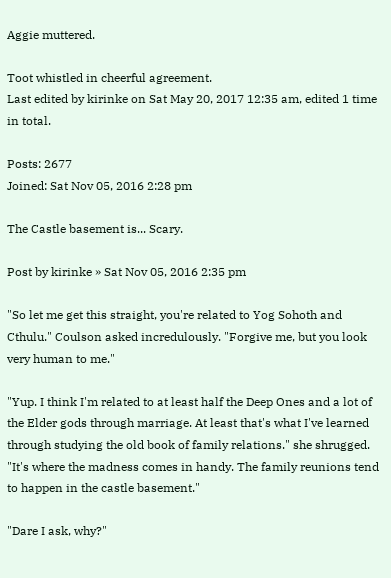Aggie muttered.

Toot whistled in cheerful agreement.
Last edited by kirinke on Sat May 20, 2017 12:35 am, edited 1 time in total.

Posts: 2677
Joined: Sat Nov 05, 2016 2:28 pm

The Castle basement is... Scary.

Post by kirinke » Sat Nov 05, 2016 2:35 pm

"So let me get this straight, you're related to Yog Sohoth and Cthulu." Coulson asked incredulously. "Forgive me, but you look very human to me."

"Yup. I think I'm related to at least half the Deep Ones and a lot of the Elder gods through marriage. At least that's what I've learned through studying the old book of family relations." she shrugged. "It's where the madness comes in handy. The family reunions tend to happen in the castle basement."

"Dare I ask, why?"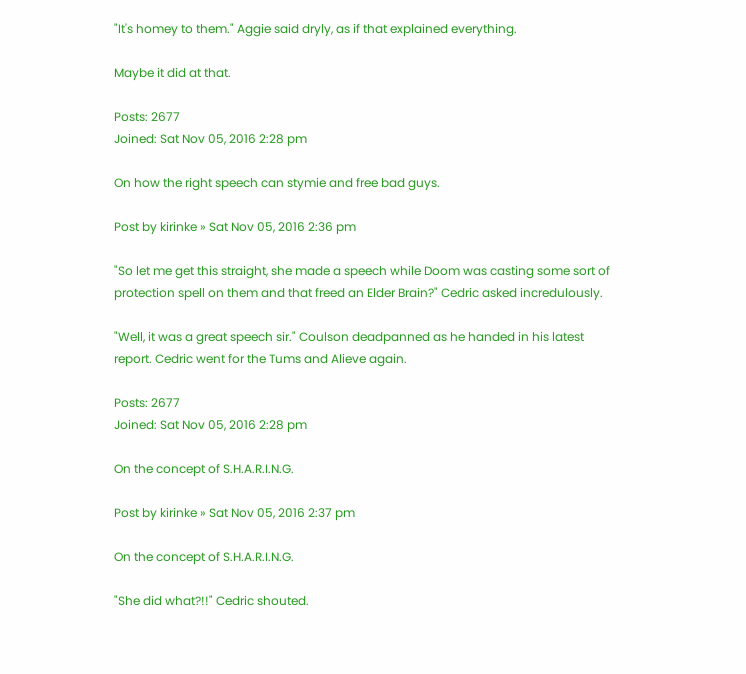"It's homey to them." Aggie said dryly, as if that explained everything.

Maybe it did at that.

Posts: 2677
Joined: Sat Nov 05, 2016 2:28 pm

On how the right speech can stymie and free bad guys.

Post by kirinke » Sat Nov 05, 2016 2:36 pm

"So let me get this straight, she made a speech while Doom was casting some sort of protection spell on them and that freed an Elder Brain?" Cedric asked incredulously.

"Well, it was a great speech sir." Coulson deadpanned as he handed in his latest report. Cedric went for the Tums and Alieve again.

Posts: 2677
Joined: Sat Nov 05, 2016 2:28 pm

On the concept of S.H.A.R.I.N.G.

Post by kirinke » Sat Nov 05, 2016 2:37 pm

On the concept of S.H.A.R.I.N.G.

"She did what?!!" Cedric shouted.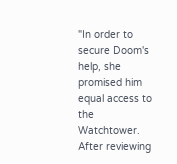"In order to secure Doom's help, she promised him equal access to the Watchtower. After reviewing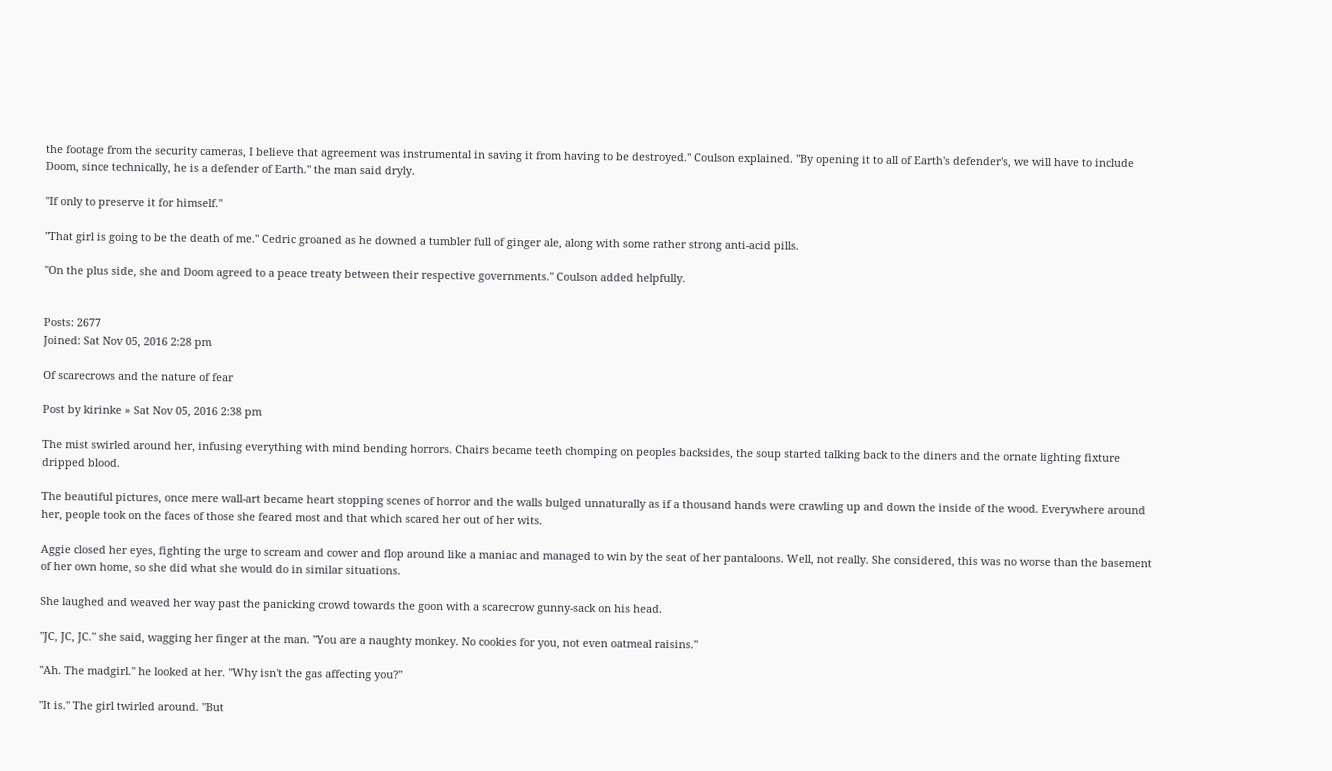the footage from the security cameras, I believe that agreement was instrumental in saving it from having to be destroyed." Coulson explained. "By opening it to all of Earth's defender's, we will have to include Doom, since technically, he is a defender of Earth." the man said dryly.

"If only to preserve it for himself."

"That girl is going to be the death of me." Cedric groaned as he downed a tumbler full of ginger ale, along with some rather strong anti-acid pills.

"On the plus side, she and Doom agreed to a peace treaty between their respective governments." Coulson added helpfully.


Posts: 2677
Joined: Sat Nov 05, 2016 2:28 pm

Of scarecrows and the nature of fear

Post by kirinke » Sat Nov 05, 2016 2:38 pm

The mist swirled around her, infusing everything with mind bending horrors. Chairs became teeth chomping on peoples backsides, the soup started talking back to the diners and the ornate lighting fixture dripped blood.

The beautiful pictures, once mere wall-art became heart stopping scenes of horror and the walls bulged unnaturally as if a thousand hands were crawling up and down the inside of the wood. Everywhere around her, people took on the faces of those she feared most and that which scared her out of her wits.

Aggie closed her eyes, fighting the urge to scream and cower and flop around like a maniac and managed to win by the seat of her pantaloons. Well, not really. She considered, this was no worse than the basement of her own home, so she did what she would do in similar situations.

She laughed and weaved her way past the panicking crowd towards the goon with a scarecrow gunny-sack on his head.

"JC, JC, JC." she said, wagging her finger at the man. "You are a naughty monkey. No cookies for you, not even oatmeal raisins."

"Ah. The madgirl." he looked at her. "Why isn't the gas affecting you?"

"It is." The girl twirled around. "But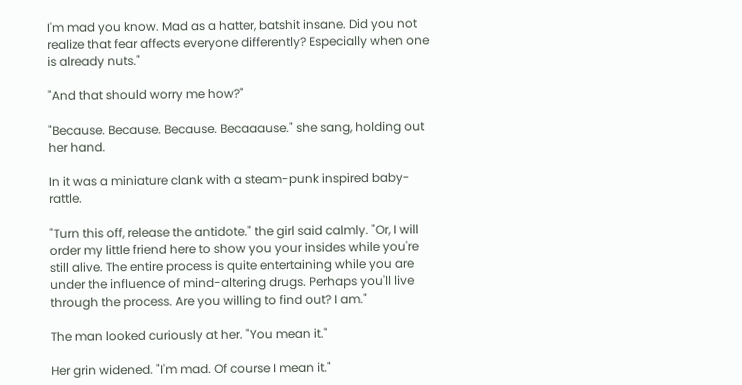I'm mad you know. Mad as a hatter, batshit insane. Did you not realize that fear affects everyone differently? Especially when one is already nuts."

"And that should worry me how?"

"Because. Because. Because. Becaaause." she sang, holding out her hand.

In it was a miniature clank with a steam-punk inspired baby-rattle.

"Turn this off, release the antidote." the girl said calmly. "Or, I will order my little friend here to show you your insides while you're still alive. The entire process is quite entertaining while you are under the influence of mind-altering drugs. Perhaps you'll live through the process. Are you willing to find out? I am."

The man looked curiously at her. "You mean it."

Her grin widened. "I'm mad. Of course I mean it."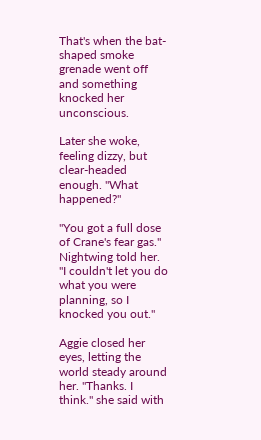That's when the bat-shaped smoke grenade went off and something knocked her unconscious.

Later she woke, feeling dizzy, but clear-headed enough. "What happened?"

"You got a full dose of Crane's fear gas." Nightwing told her. "I couldn't let you do what you were planning, so I knocked you out."

Aggie closed her eyes, letting the world steady around her. "Thanks. I think." she said with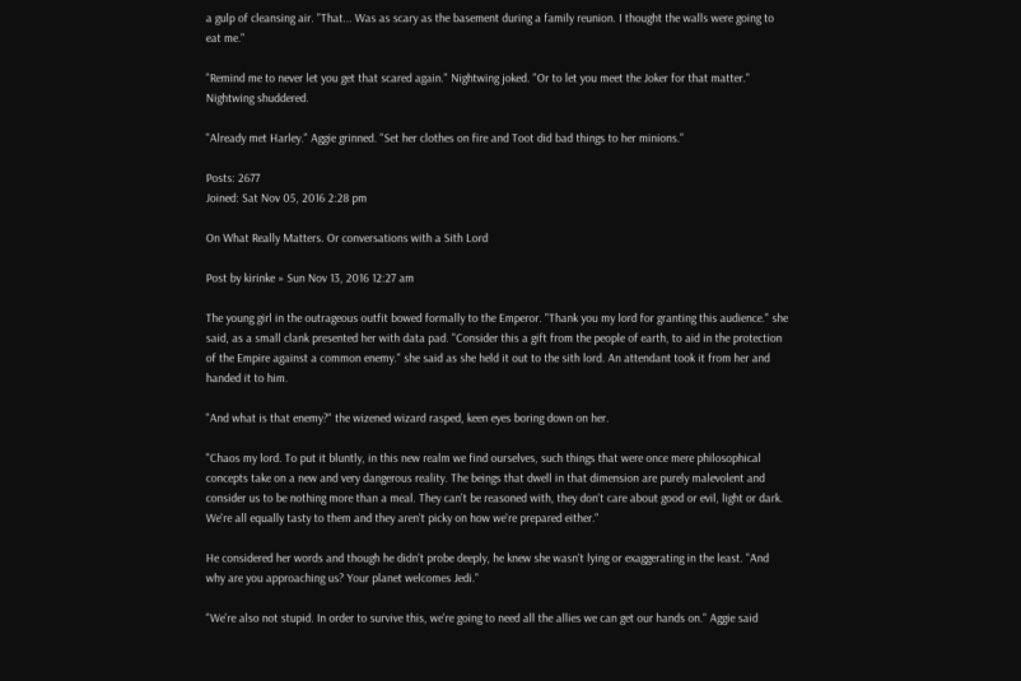a gulp of cleansing air. "That... Was as scary as the basement during a family reunion. I thought the walls were going to eat me."

"Remind me to never let you get that scared again." Nightwing joked. "Or to let you meet the Joker for that matter." Nightwing shuddered.

"Already met Harley." Aggie grinned. "Set her clothes on fire and Toot did bad things to her minions."

Posts: 2677
Joined: Sat Nov 05, 2016 2:28 pm

On What Really Matters. Or conversations with a Sith Lord

Post by kirinke » Sun Nov 13, 2016 12:27 am

The young girl in the outrageous outfit bowed formally to the Emperor. "Thank you my lord for granting this audience." she said, as a small clank presented her with data pad. "Consider this a gift from the people of earth, to aid in the protection of the Empire against a common enemy." she said as she held it out to the sith lord. An attendant took it from her and handed it to him.

"And what is that enemy?" the wizened wizard rasped, keen eyes boring down on her.

"Chaos my lord. To put it bluntly, in this new realm we find ourselves, such things that were once mere philosophical concepts take on a new and very dangerous reality. The beings that dwell in that dimension are purely malevolent and consider us to be nothing more than a meal. They can't be reasoned with, they don't care about good or evil, light or dark. We're all equally tasty to them and they aren't picky on how we're prepared either."

He considered her words and though he didn't probe deeply, he knew she wasn't lying or exaggerating in the least. "And why are you approaching us? Your planet welcomes Jedi."

"We're also not stupid. In order to survive this, we're going to need all the allies we can get our hands on." Aggie said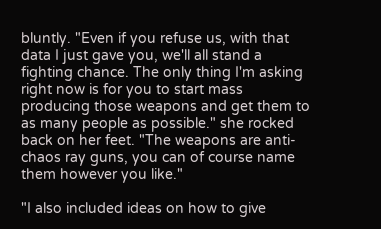bluntly. "Even if you refuse us, with that data I just gave you, we'll all stand a fighting chance. The only thing I'm asking right now is for you to start mass producing those weapons and get them to as many people as possible." she rocked back on her feet. "The weapons are anti-chaos ray guns, you can of course name them however you like."

"I also included ideas on how to give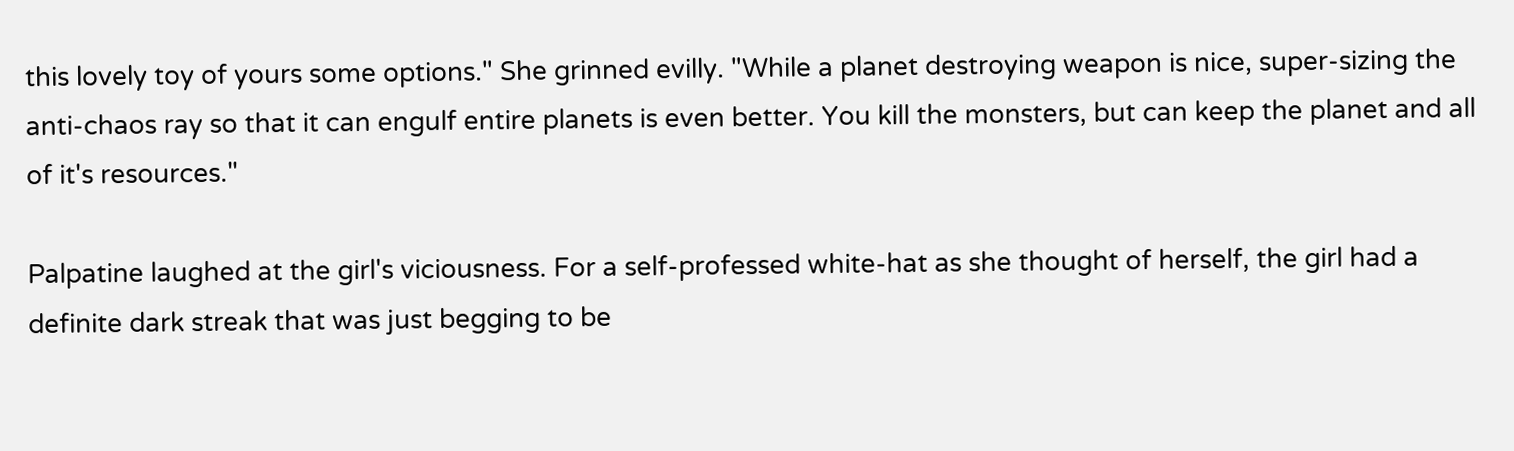this lovely toy of yours some options." She grinned evilly. "While a planet destroying weapon is nice, super-sizing the anti-chaos ray so that it can engulf entire planets is even better. You kill the monsters, but can keep the planet and all of it's resources."

Palpatine laughed at the girl's viciousness. For a self-professed white-hat as she thought of herself, the girl had a definite dark streak that was just begging to be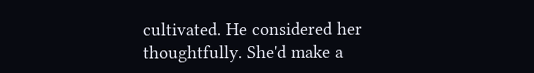cultivated. He considered her thoughtfully. She'd make a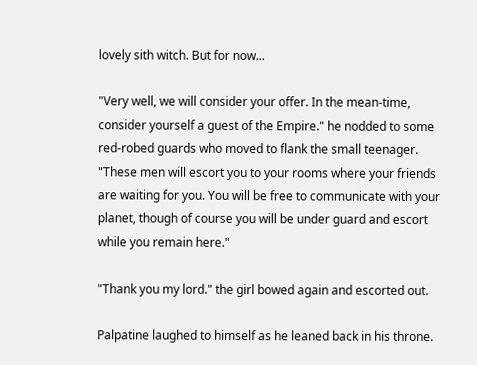lovely sith witch. But for now...

"Very well, we will consider your offer. In the mean-time, consider yourself a guest of the Empire." he nodded to some red-robed guards who moved to flank the small teenager. "These men will escort you to your rooms where your friends are waiting for you. You will be free to communicate with your planet, though of course you will be under guard and escort while you remain here."

"Thank you my lord." the girl bowed again and escorted out.

Palpatine laughed to himself as he leaned back in his throne.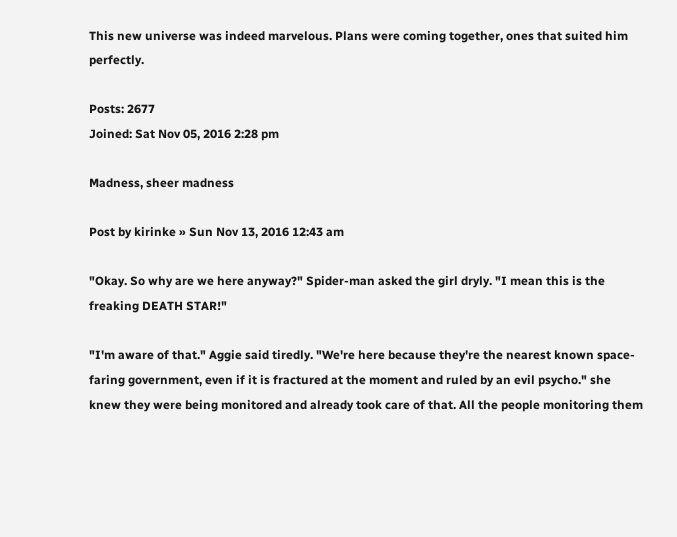This new universe was indeed marvelous. Plans were coming together, ones that suited him perfectly.

Posts: 2677
Joined: Sat Nov 05, 2016 2:28 pm

Madness, sheer madness

Post by kirinke » Sun Nov 13, 2016 12:43 am

"Okay. So why are we here anyway?" Spider-man asked the girl dryly. "I mean this is the freaking DEATH STAR!"

"I'm aware of that." Aggie said tiredly. "We're here because they're the nearest known space-faring government, even if it is fractured at the moment and ruled by an evil psycho." she knew they were being monitored and already took care of that. All the people monitoring them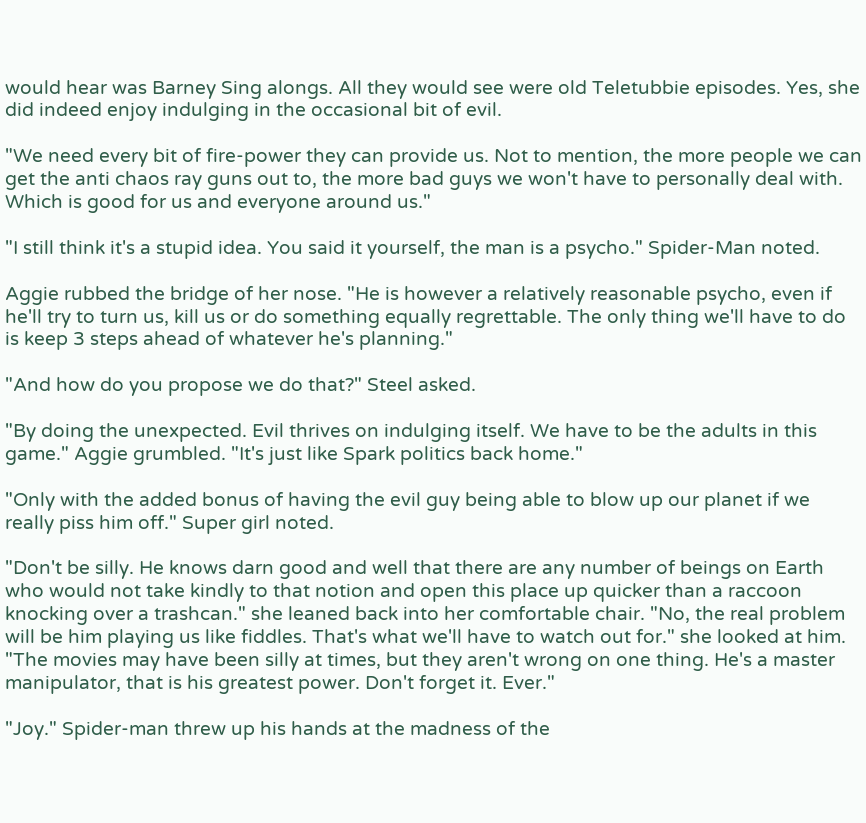would hear was Barney Sing alongs. All they would see were old Teletubbie episodes. Yes, she did indeed enjoy indulging in the occasional bit of evil.

"We need every bit of fire-power they can provide us. Not to mention, the more people we can get the anti chaos ray guns out to, the more bad guys we won't have to personally deal with. Which is good for us and everyone around us."

"I still think it's a stupid idea. You said it yourself, the man is a psycho." Spider-Man noted.

Aggie rubbed the bridge of her nose. "He is however a relatively reasonable psycho, even if he'll try to turn us, kill us or do something equally regrettable. The only thing we'll have to do is keep 3 steps ahead of whatever he's planning."

"And how do you propose we do that?" Steel asked.

"By doing the unexpected. Evil thrives on indulging itself. We have to be the adults in this game." Aggie grumbled. "It's just like Spark politics back home."

"Only with the added bonus of having the evil guy being able to blow up our planet if we really piss him off." Super girl noted.

"Don't be silly. He knows darn good and well that there are any number of beings on Earth who would not take kindly to that notion and open this place up quicker than a raccoon knocking over a trashcan." she leaned back into her comfortable chair. "No, the real problem will be him playing us like fiddles. That's what we'll have to watch out for." she looked at him. "The movies may have been silly at times, but they aren't wrong on one thing. He's a master manipulator, that is his greatest power. Don't forget it. Ever."

"Joy." Spider-man threw up his hands at the madness of the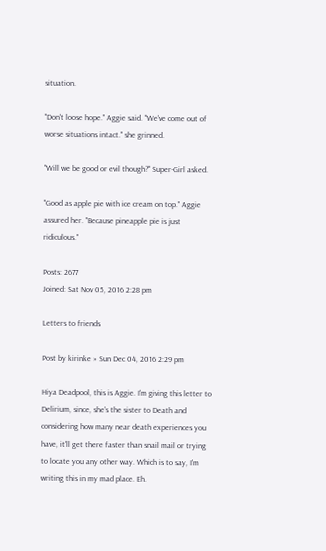situation.

"Don't loose hope." Aggie said. "We've come out of worse situations intact." she grinned.

"Will we be good or evil though?" Super-Girl asked.

"Good as apple pie with ice cream on top." Aggie assured her. "Because pineapple pie is just ridiculous."

Posts: 2677
Joined: Sat Nov 05, 2016 2:28 pm

Letters to friends

Post by kirinke » Sun Dec 04, 2016 2:29 pm

Hiya Deadpool, this is Aggie. I'm giving this letter to Delirium, since, she's the sister to Death and considering how many near death experiences you have, it'll get there faster than snail mail or trying to locate you any other way. Which is to say, I'm writing this in my mad place. Eh.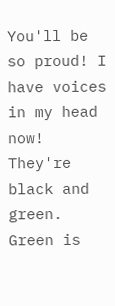You'll be so proud! I have voices in my head now! They're black and green. Green is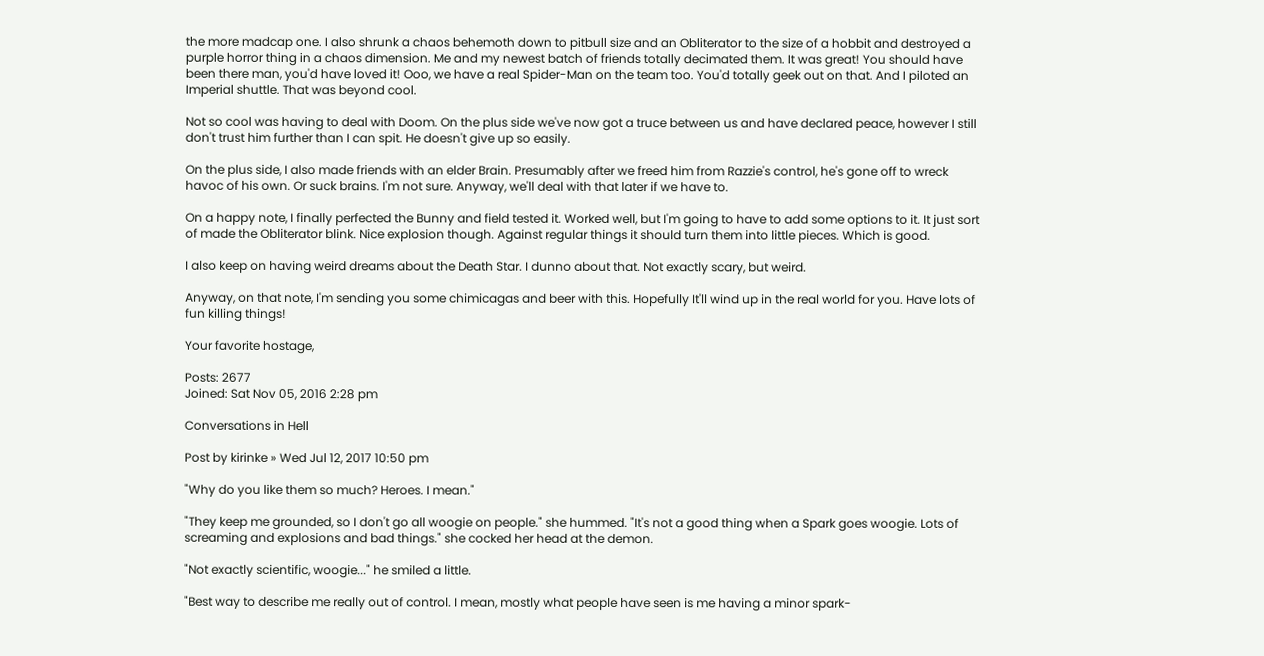the more madcap one. I also shrunk a chaos behemoth down to pitbull size and an Obliterator to the size of a hobbit and destroyed a purple horror thing in a chaos dimension. Me and my newest batch of friends totally decimated them. It was great! You should have been there man, you'd have loved it! Ooo, we have a real Spider-Man on the team too. You'd totally geek out on that. And I piloted an Imperial shuttle. That was beyond cool.

Not so cool was having to deal with Doom. On the plus side we've now got a truce between us and have declared peace, however I still don't trust him further than I can spit. He doesn't give up so easily.

On the plus side, I also made friends with an elder Brain. Presumably after we freed him from Razzie's control, he's gone off to wreck havoc of his own. Or suck brains. I'm not sure. Anyway, we'll deal with that later if we have to.

On a happy note, I finally perfected the Bunny and field tested it. Worked well, but I'm going to have to add some options to it. It just sort of made the Obliterator blink. Nice explosion though. Against regular things it should turn them into little pieces. Which is good.

I also keep on having weird dreams about the Death Star. I dunno about that. Not exactly scary, but weird.

Anyway, on that note, I'm sending you some chimicagas and beer with this. Hopefully It'll wind up in the real world for you. Have lots of fun killing things!

Your favorite hostage,

Posts: 2677
Joined: Sat Nov 05, 2016 2:28 pm

Conversations in Hell

Post by kirinke » Wed Jul 12, 2017 10:50 pm

"Why do you like them so much? Heroes. I mean."

"They keep me grounded, so I don't go all woogie on people." she hummed. "It's not a good thing when a Spark goes woogie. Lots of screaming and explosions and bad things." she cocked her head at the demon.

"Not exactly scientific, woogie..." he smiled a little.

"Best way to describe me really out of control. I mean, mostly what people have seen is me having a minor spark-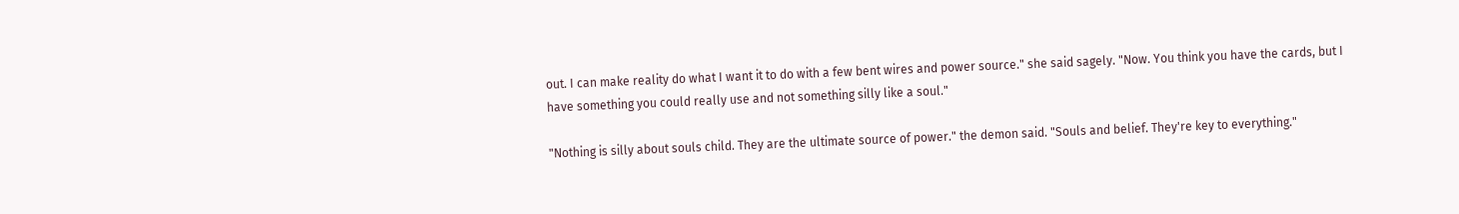out. I can make reality do what I want it to do with a few bent wires and power source." she said sagely. "Now. You think you have the cards, but I have something you could really use and not something silly like a soul."

"Nothing is silly about souls child. They are the ultimate source of power." the demon said. "Souls and belief. They're key to everything."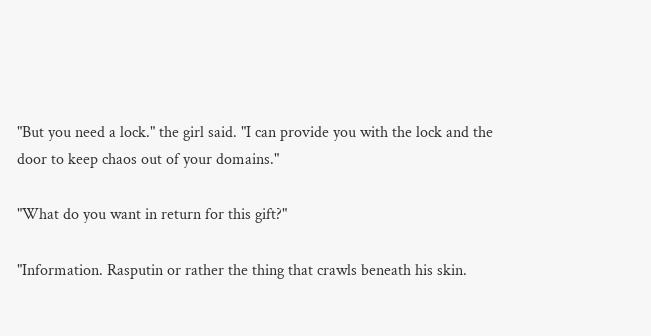"But you need a lock." the girl said. "I can provide you with the lock and the door to keep chaos out of your domains."

"What do you want in return for this gift?"

"Information. Rasputin or rather the thing that crawls beneath his skin.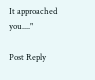It approached you...."

Post Reply